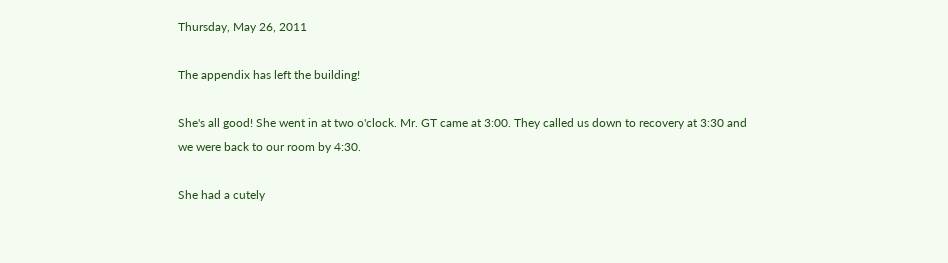Thursday, May 26, 2011

The appendix has left the building!

She's all good! She went in at two o'clock. Mr. GT came at 3:00. They called us down to recovery at 3:30 and we were back to our room by 4:30.

She had a cutely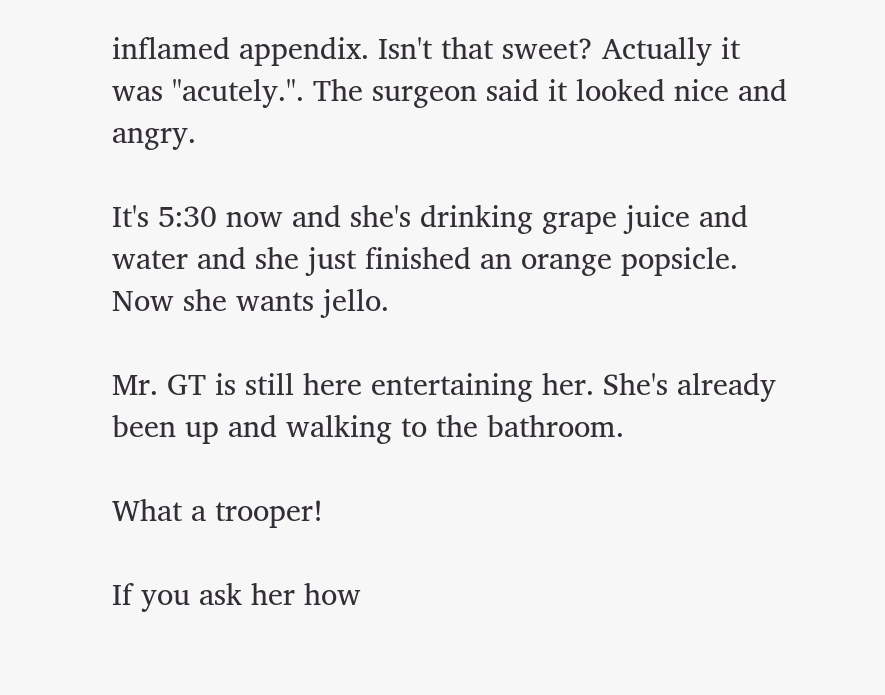inflamed appendix. Isn't that sweet? Actually it was "acutely.". The surgeon said it looked nice and angry.

It's 5:30 now and she's drinking grape juice and water and she just finished an orange popsicle. Now she wants jello.

Mr. GT is still here entertaining her. She's already been up and walking to the bathroom.

What a trooper!

If you ask her how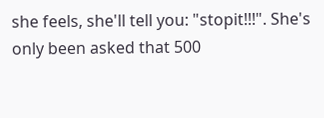she feels, she'll tell you: "stopit!!!". She's only been asked that 500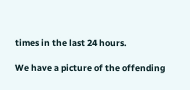times in the last 24 hours.

We have a picture of the offending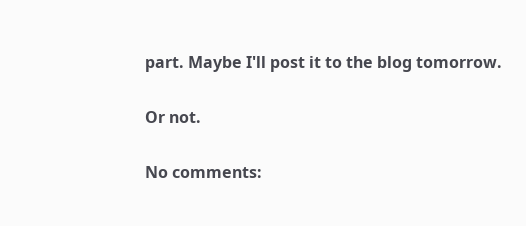part. Maybe I'll post it to the blog tomorrow.

Or not.

No comments: